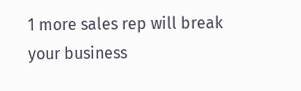1 more sales rep will break your business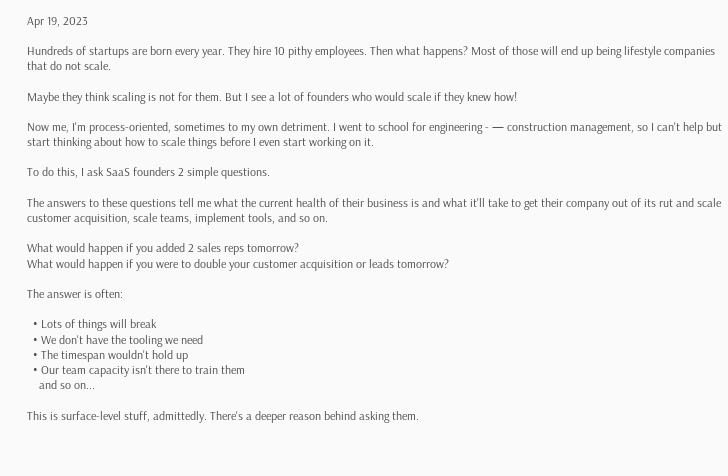Apr 19, 2023

Hundreds of startups are born every year. They hire 10 pithy employees. Then what happens? Most of those will end up being lifestyle companies that do not scale.

Maybe they think scaling is not for them. But I see a lot of founders who would scale if they knew how!

Now me, I'm process-oriented, sometimes to my own detriment. I went to school for engineering - — construction management, so I can't help but start thinking about how to scale things before I even start working on it.

To do this, I ask SaaS founders 2 simple questions.

The answers to these questions tell me what the current health of their business is and what it'll take to get their company out of its rut and scale customer acquisition, scale teams, implement tools, and so on.

What would happen if you added 2 sales reps tomorrow?
What would happen if you were to double your customer acquisition or leads tomorrow?

The answer is often:

  • Lots of things will break
  • We don't have the tooling we need
  • The timespan wouldn't hold up
  • Our team capacity isn't there to train them
    and so on...

This is surface-level stuff, admittedly. There's a deeper reason behind asking them.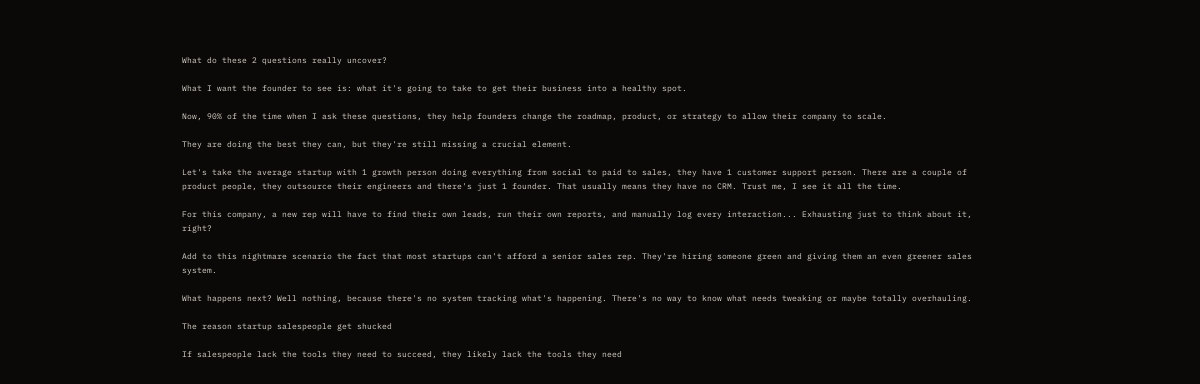What do these 2 questions really uncover?

What I want the founder to see is: what it's going to take to get their business into a healthy spot.

Now, 90% of the time when I ask these questions, they help founders change the roadmap, product, or strategy to allow their company to scale.

They are doing the best they can, but they're still missing a crucial element.

Let's take the average startup with 1 growth person doing everything from social to paid to sales, they have 1 customer support person. There are a couple of product people, they outsource their engineers and there's just 1 founder. That usually means they have no CRM. Trust me, I see it all the time.

For this company, a new rep will have to find their own leads, run their own reports, and manually log every interaction... Exhausting just to think about it, right?

Add to this nightmare scenario the fact that most startups can't afford a senior sales rep. They're hiring someone green and giving them an even greener sales system.

What happens next? Well nothing, because there's no system tracking what's happening. There's no way to know what needs tweaking or maybe totally overhauling.

The reason startup salespeople get shucked

If salespeople lack the tools they need to succeed, they likely lack the tools they need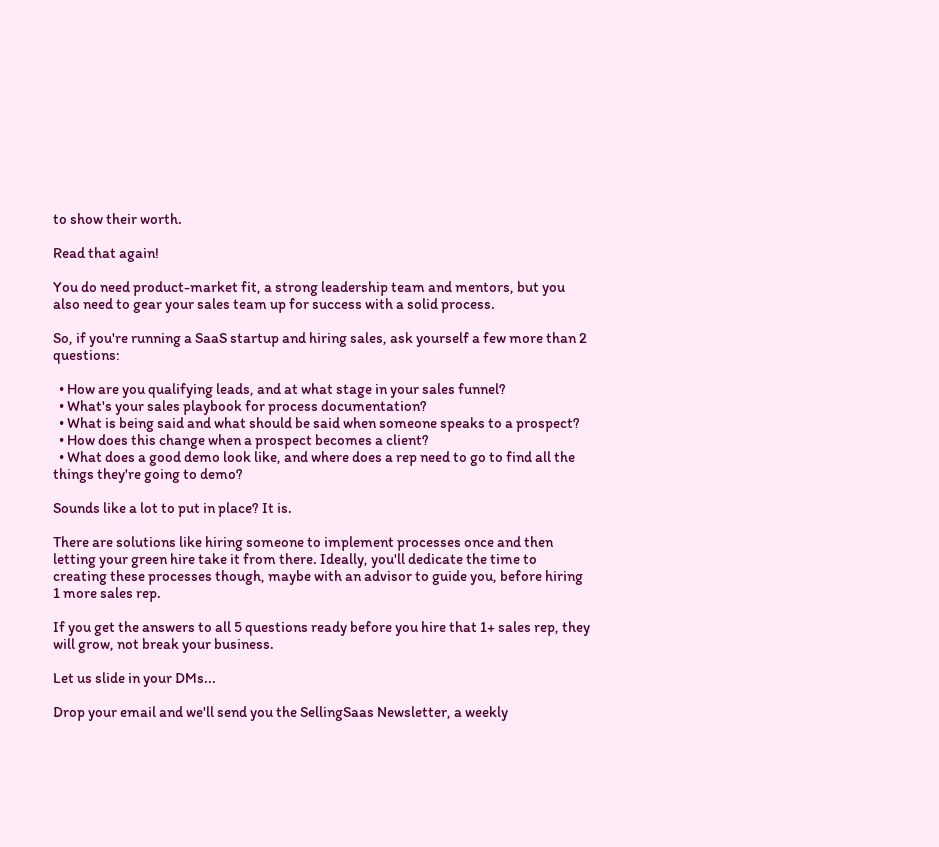to show their worth.

Read that again!

You do need product-market fit, a strong leadership team and mentors, but you also need to gear your sales team up for success with a solid process.

So, if you're running a SaaS startup and hiring sales, ask yourself a few more than 2 questions:

  • How are you qualifying leads, and at what stage in your sales funnel?
  • What's your sales playbook for process documentation?
  • What is being said and what should be said when someone speaks to a prospect?
  • How does this change when a prospect becomes a client?
  • What does a good demo look like, and where does a rep need to go to find all the things they're going to demo?

Sounds like a lot to put in place? It is.

There are solutions like hiring someone to implement processes once and then letting your green hire take it from there. Ideally, you'll dedicate the time to creating these processes though, maybe with an advisor to guide you, before hiring 1 more sales rep.

If you get the answers to all 5 questions ready before you hire that 1+ sales rep, they will grow, not break your business.

Let us slide in your DMs...

Drop your email and we'll send you the SellingSaas Newsletter, a weekly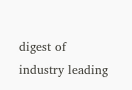digest of  industry leading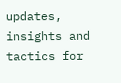updates, insights and tactics for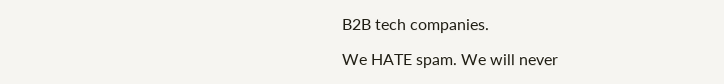B2B tech companies.

We HATE spam. We will never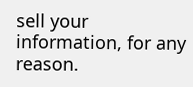sell your information, for any reason.